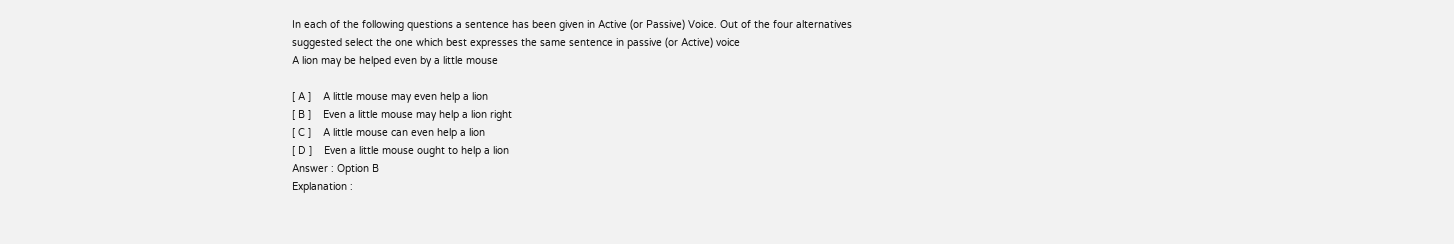In each of the following questions a sentence has been given in Active (or Passive) Voice. Out of the four alternatives suggested select the one which best expresses the same sentence in passive (or Active) voice
A lion may be helped even by a little mouse

[ A ]    A little mouse may even help a lion
[ B ]    Even a little mouse may help a lion right
[ C ]    A little mouse can even help a lion
[ D ]    Even a little mouse ought to help a lion
Answer : Option B
Explanation :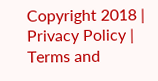Copyright 2018 | Privacy Policy | Terms and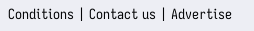Conditions | Contact us | Advertise